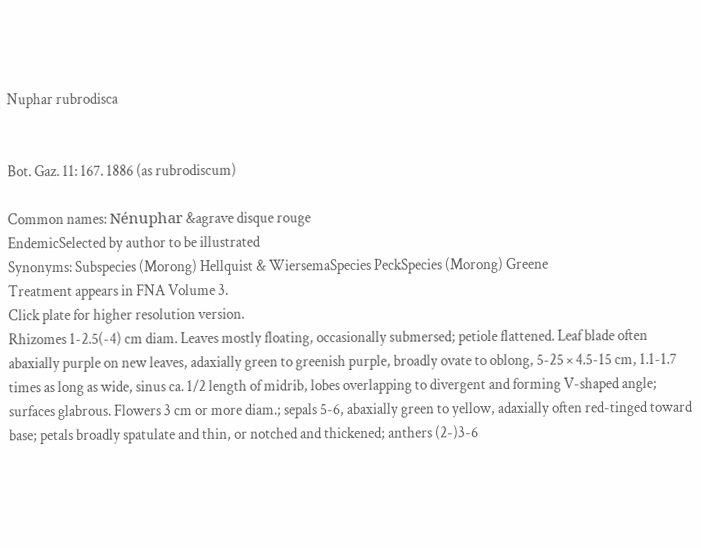Nuphar rubrodisca


Bot. Gaz. 11: 167. 1886 (as rubrodiscum)

Common names: Nénuphar &agrave disque rouge
EndemicSelected by author to be illustrated
Synonyms: Subspecies (Morong) Hellquist & WiersemaSpecies PeckSpecies (Morong) Greene
Treatment appears in FNA Volume 3.
Click plate for higher resolution version.
Rhizomes 1-2.5(-4) cm diam. Leaves mostly floating, occasionally submersed; petiole flattened. Leaf blade often abaxially purple on new leaves, adaxially green to greenish purple, broadly ovate to oblong, 5-25 × 4.5-15 cm, 1.1-1.7 times as long as wide, sinus ca. 1/2 length of midrib, lobes overlapping to divergent and forming V-shaped angle; surfaces glabrous. Flowers 3 cm or more diam.; sepals 5-6, abaxially green to yellow, adaxially often red-tinged toward base; petals broadly spatulate and thin, or notched and thickened; anthers (2-)3-6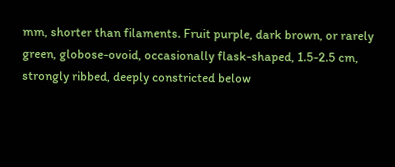mm, shorter than filaments. Fruit purple, dark brown, or rarely green, globose-ovoid, occasionally flask-shaped, 1.5-2.5 cm, strongly ribbed, deeply constricted below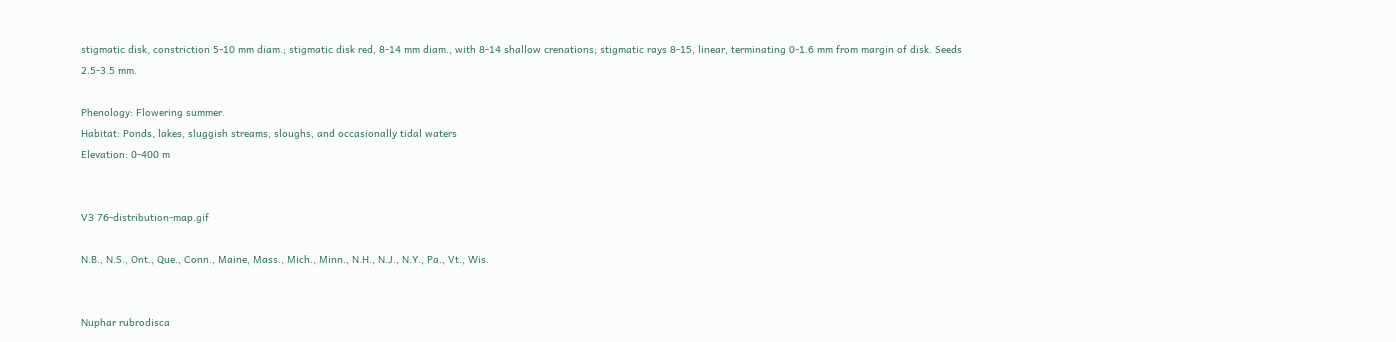stigmatic disk, constriction 5-10 mm diam.; stigmatic disk red, 8-14 mm diam., with 8-14 shallow crenations; stigmatic rays 8-15, linear, terminating 0-1.6 mm from margin of disk. Seeds 2.5-3.5 mm.

Phenology: Flowering summer.
Habitat: Ponds, lakes, sluggish streams, sloughs, and occasionally tidal waters
Elevation: 0-400 m


V3 76-distribution-map.gif

N.B., N.S., Ont., Que., Conn., Maine, Mass., Mich., Minn., N.H., N.J., N.Y., Pa., Vt., Wis.


Nuphar rubrodisca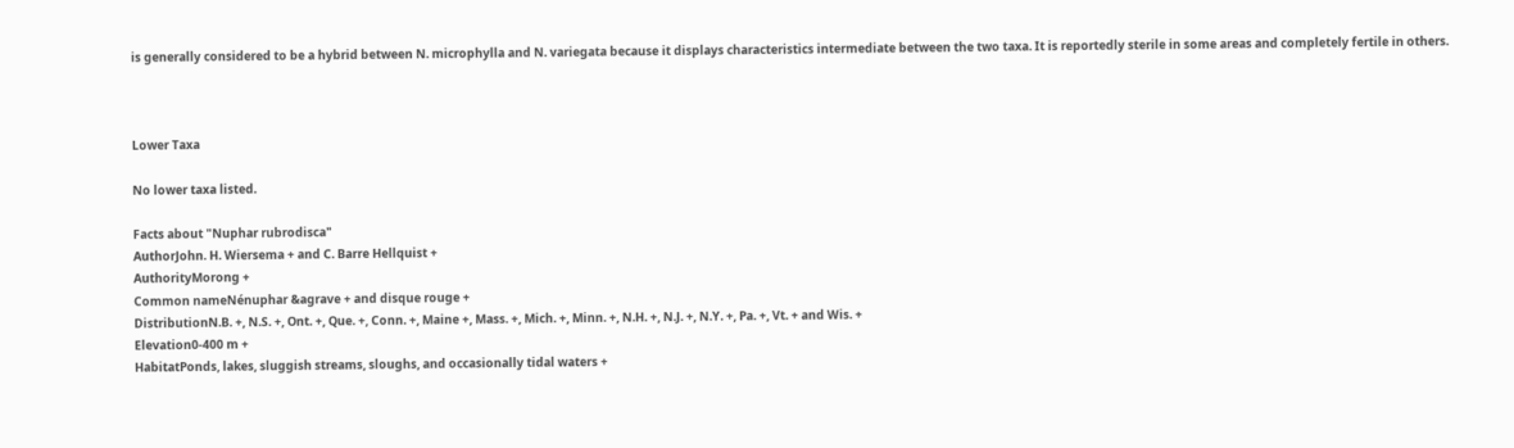is generally considered to be a hybrid between N. microphylla and N. variegata because it displays characteristics intermediate between the two taxa. It is reportedly sterile in some areas and completely fertile in others.



Lower Taxa

No lower taxa listed.

Facts about "Nuphar rubrodisca"
AuthorJohn. H. Wiersema + and C. Barre Hellquist +
AuthorityMorong +
Common nameNénuphar &agrave + and disque rouge +
DistributionN.B. +, N.S. +, Ont. +, Que. +, Conn. +, Maine +, Mass. +, Mich. +, Minn. +, N.H. +, N.J. +, N.Y. +, Pa. +, Vt. + and Wis. +
Elevation0-400 m +
HabitatPonds, lakes, sluggish streams, sloughs, and occasionally tidal waters +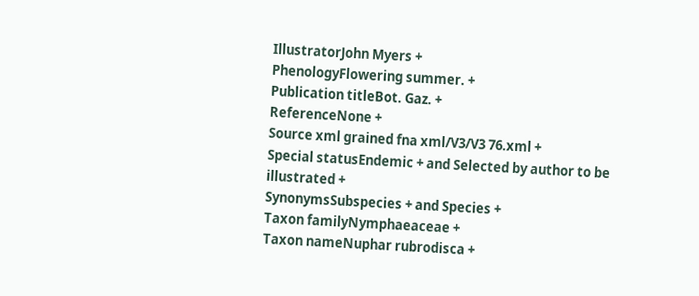IllustratorJohn Myers +
PhenologyFlowering summer. +
Publication titleBot. Gaz. +
ReferenceNone +
Source xml grained fna xml/V3/V3 76.xml +
Special statusEndemic + and Selected by author to be illustrated +
SynonymsSubspecies + and Species +
Taxon familyNymphaeaceae +
Taxon nameNuphar rubrodisca +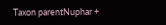Taxon parentNuphar +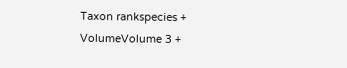Taxon rankspecies +
VolumeVolume 3 +